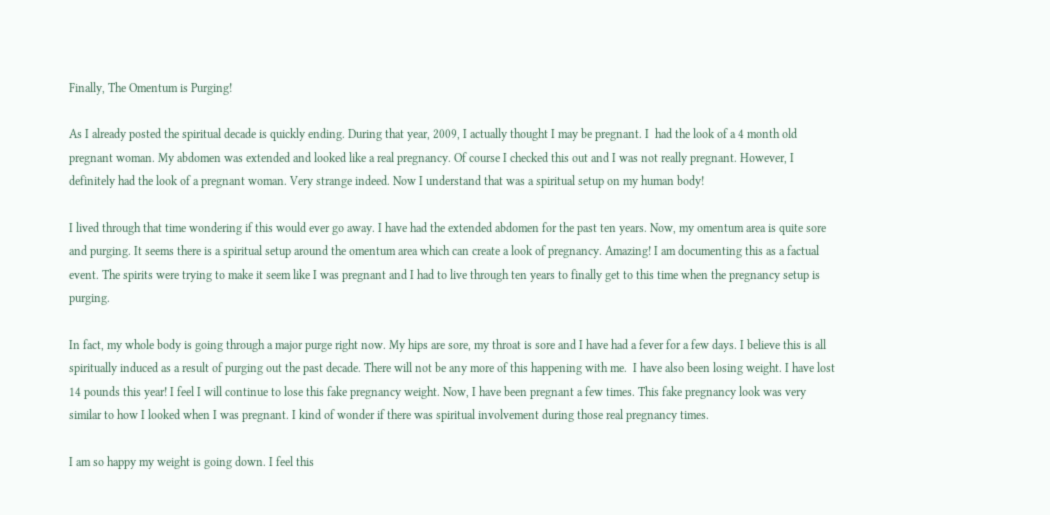Finally, The Omentum is Purging!

As I already posted the spiritual decade is quickly ending. During that year, 2009, I actually thought I may be pregnant. I  had the look of a 4 month old pregnant woman. My abdomen was extended and looked like a real pregnancy. Of course I checked this out and I was not really pregnant. However, I definitely had the look of a pregnant woman. Very strange indeed. Now I understand that was a spiritual setup on my human body!

I lived through that time wondering if this would ever go away. I have had the extended abdomen for the past ten years. Now, my omentum area is quite sore and purging. It seems there is a spiritual setup around the omentum area which can create a look of pregnancy. Amazing! I am documenting this as a factual event. The spirits were trying to make it seem like I was pregnant and I had to live through ten years to finally get to this time when the pregnancy setup is purging.

In fact, my whole body is going through a major purge right now. My hips are sore, my throat is sore and I have had a fever for a few days. I believe this is all spiritually induced as a result of purging out the past decade. There will not be any more of this happening with me.  I have also been losing weight. I have lost 14 pounds this year! I feel I will continue to lose this fake pregnancy weight. Now, I have been pregnant a few times. This fake pregnancy look was very similar to how I looked when I was pregnant. I kind of wonder if there was spiritual involvement during those real pregnancy times.

I am so happy my weight is going down. I feel this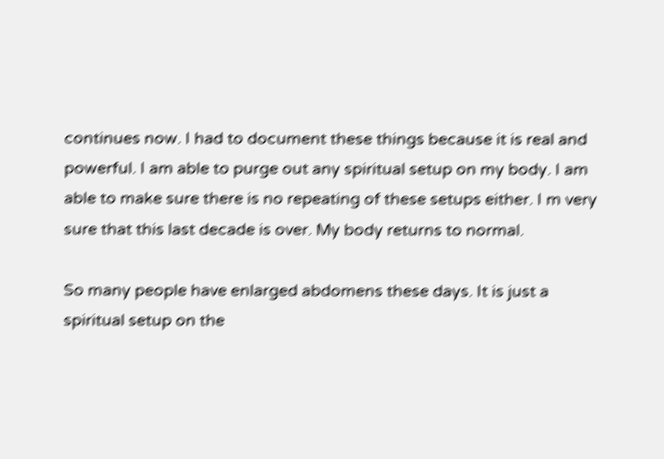continues now. I had to document these things because it is real and powerful. I am able to purge out any spiritual setup on my body. I am able to make sure there is no repeating of these setups either. I m very sure that this last decade is over. My body returns to normal.

So many people have enlarged abdomens these days. It is just a spiritual setup on the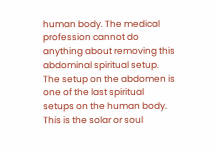human body. The medical profession cannot do anything about removing this abdominal spiritual setup. The setup on the abdomen is one of the last spiritual setups on the human body. This is the solar or soul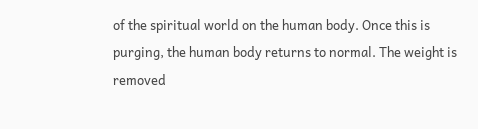of the spiritual world on the human body. Once this is purging, the human body returns to normal. The weight is removed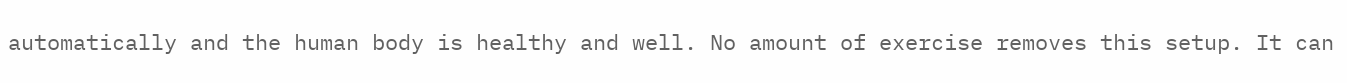automatically and the human body is healthy and well. No amount of exercise removes this setup. It can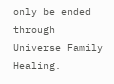only be ended through Universe Family Healing.